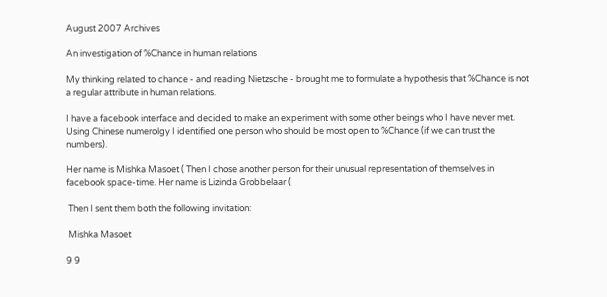August 2007 Archives

An investigation of %Chance in human relations

My thinking related to chance - and reading Nietzsche - brought me to formulate a hypothesis that %Chance is not a regular attribute in human relations.

I have a facebook interface and decided to make an experiment with some other beings who I have never met. Using Chinese numerolgy I identified one person who should be most open to %Chance (if we can trust the numbers).

Her name is Mishka Masoet ( Then I chose another person for their unusual representation of themselves in facebook space-time. Her name is Lizinda Grobbelaar (

 Then I sent them both the following invitation:

 Mishka Masoet

9 9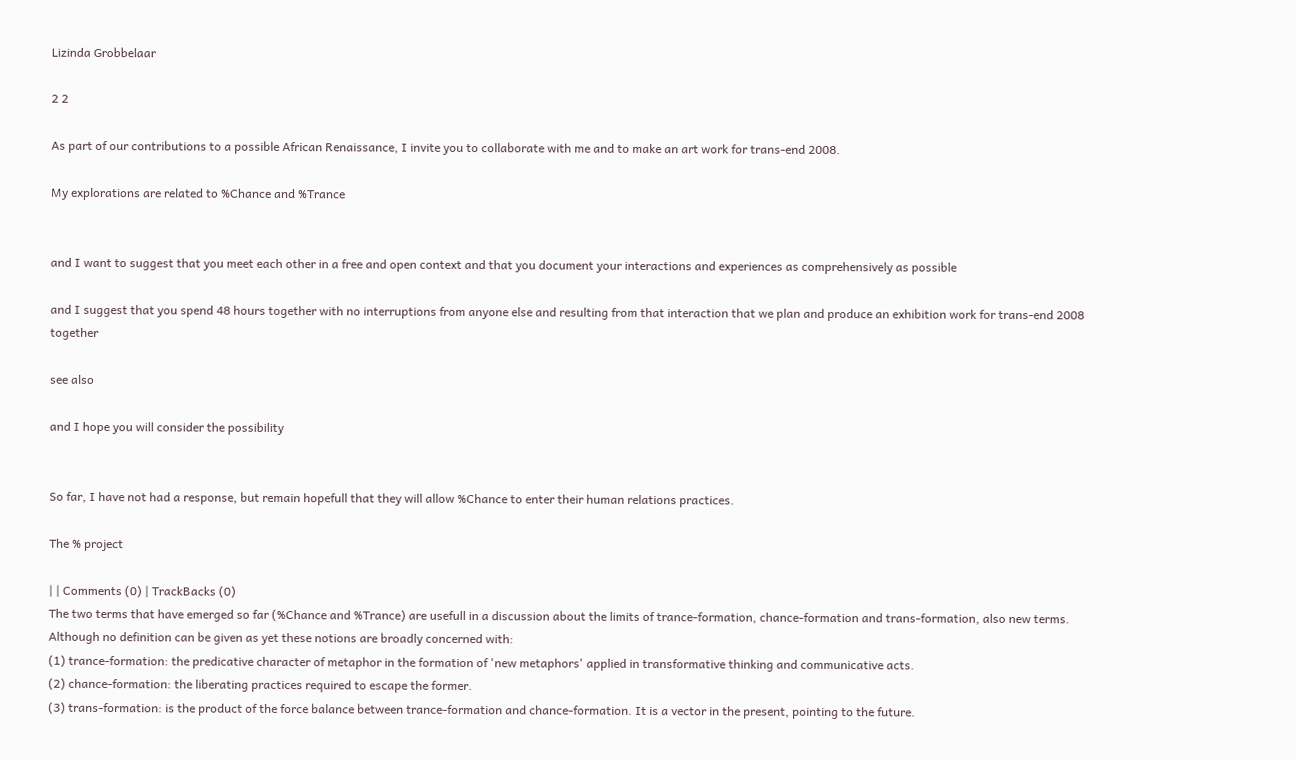Lizinda Grobbelaar

2 2

As part of our contributions to a possible African Renaissance, I invite you to collaborate with me and to make an art work for trans-end 2008.

My explorations are related to %Chance and %Trance


and I want to suggest that you meet each other in a free and open context and that you document your interactions and experiences as comprehensively as possible

and I suggest that you spend 48 hours together with no interruptions from anyone else and resulting from that interaction that we plan and produce an exhibition work for trans-end 2008 together

see also

and I hope you will consider the possibility


So far, I have not had a response, but remain hopefull that they will allow %Chance to enter their human relations practices.

The % project

| | Comments (0) | TrackBacks (0)
The two terms that have emerged so far (%Chance and %Trance) are usefull in a discussion about the limits of trance-formation, chance-formation and trans-formation, also new terms.
Although no definition can be given as yet these notions are broadly concerned with:
(1) trance-formation: the predicative character of metaphor in the formation of 'new metaphors' applied in transformative thinking and communicative acts.
(2) chance-formation: the liberating practices required to escape the former.
(3) trans-formation: is the product of the force balance between trance-formation and chance-formation. It is a vector in the present, pointing to the future.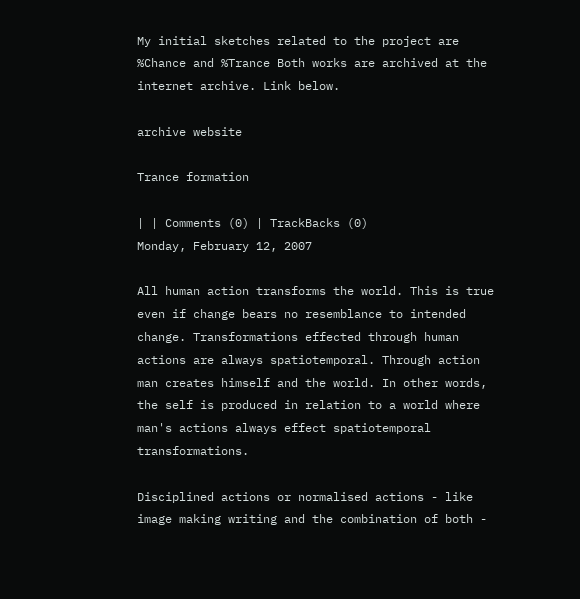My initial sketches related to the project are %Chance and %Trance Both works are archived at the internet archive. Link below.

archive website

Trance formation

| | Comments (0) | TrackBacks (0)
Monday, February 12, 2007

All human action transforms the world. This is true even if change bears no resemblance to intended change. Transformations effected through human actions are always spatiotemporal. Through action man creates himself and the world. In other words, the self is produced in relation to a world where man's actions always effect spatiotemporal transformations.

Disciplined actions or normalised actions - like image making writing and the combination of both -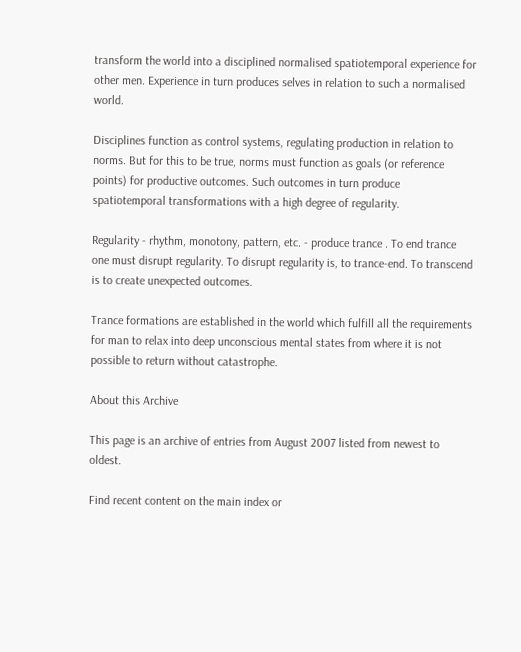transform the world into a disciplined normalised spatiotemporal experience for other men. Experience in turn produces selves in relation to such a normalised world.

Disciplines function as control systems, regulating production in relation to norms. But for this to be true, norms must function as goals (or reference points) for productive outcomes. Such outcomes in turn produce spatiotemporal transformations with a high degree of regularity.

Regularity - rhythm, monotony, pattern, etc. - produce trance . To end trance one must disrupt regularity. To disrupt regularity is, to trance-end. To transcend is to create unexpected outcomes.

Trance formations are established in the world which fulfill all the requirements for man to relax into deep unconscious mental states from where it is not possible to return without catastrophe.

About this Archive

This page is an archive of entries from August 2007 listed from newest to oldest.

Find recent content on the main index or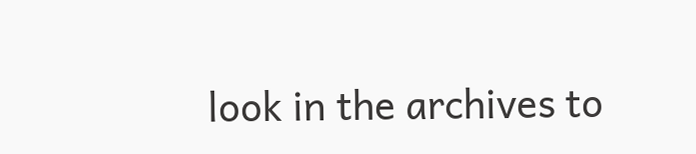look in the archives to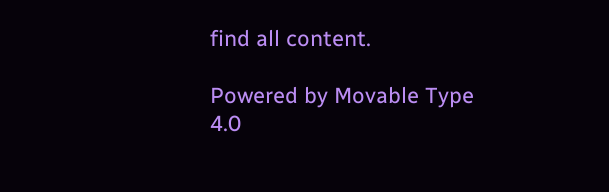find all content.

Powered by Movable Type 4.0